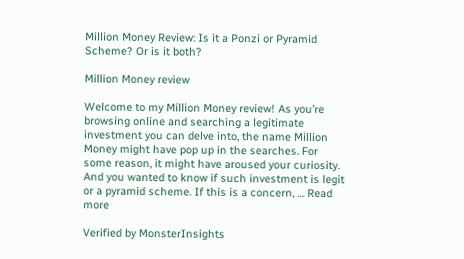Million Money Review: Is it a Ponzi or Pyramid Scheme? Or is it both?

Million Money review

Welcome to my Million Money review! As you’re browsing online and searching a legitimate investment you can delve into, the name Million Money might have pop up in the searches. For some reason, it might have aroused your curiosity. And you wanted to know if such investment is legit or a pyramid scheme. If this is a concern, … Read more

Verified by MonsterInsights